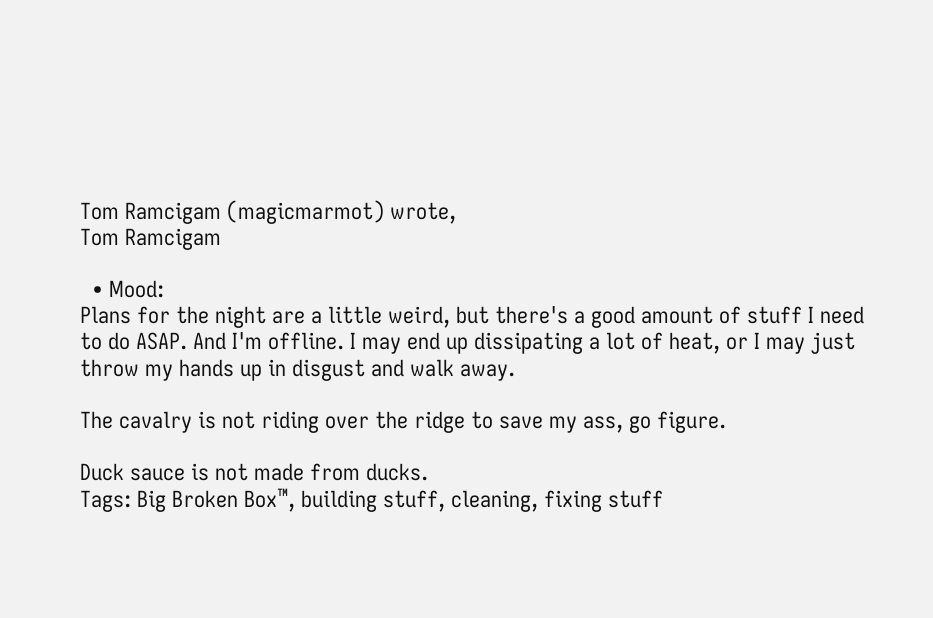Tom Ramcigam (magicmarmot) wrote,
Tom Ramcigam

  • Mood:
Plans for the night are a little weird, but there's a good amount of stuff I need to do ASAP. And I'm offline. I may end up dissipating a lot of heat, or I may just throw my hands up in disgust and walk away.

The cavalry is not riding over the ridge to save my ass, go figure.

Duck sauce is not made from ducks.
Tags: Big Broken Box™, building stuff, cleaning, fixing stuff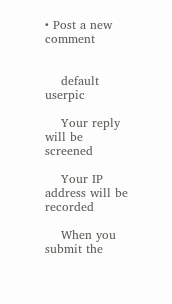• Post a new comment


    default userpic

    Your reply will be screened

    Your IP address will be recorded

    When you submit the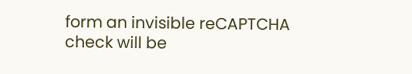form an invisible reCAPTCHA check will be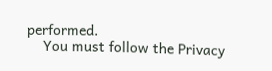performed.
    You must follow the Privacy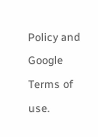Policy and Google Terms of use.